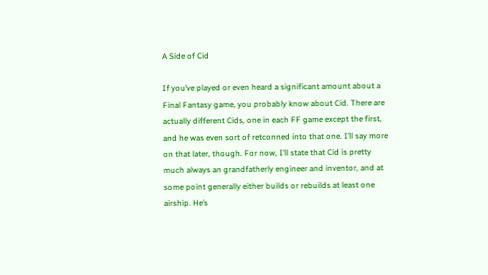A Side of Cid

If you’ve played or even heard a significant amount about a Final Fantasy game, you probably know about Cid. There are actually different Cids, one in each FF game except the first, and he was even sort of retconned into that one. I’ll say more on that later, though. For now, I’ll state that Cid is pretty much always an grandfatherly engineer and inventor, and at some point generally either builds or rebuilds at least one airship. He’s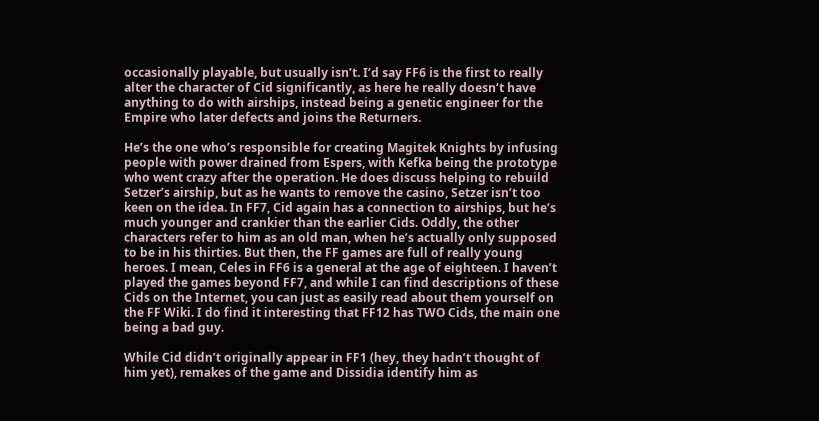occasionally playable, but usually isn’t. I’d say FF6 is the first to really alter the character of Cid significantly, as here he really doesn’t have anything to do with airships, instead being a genetic engineer for the Empire who later defects and joins the Returners.

He’s the one who’s responsible for creating Magitek Knights by infusing people with power drained from Espers, with Kefka being the prototype who went crazy after the operation. He does discuss helping to rebuild Setzer’s airship, but as he wants to remove the casino, Setzer isn’t too keen on the idea. In FF7, Cid again has a connection to airships, but he’s much younger and crankier than the earlier Cids. Oddly, the other characters refer to him as an old man, when he’s actually only supposed to be in his thirties. But then, the FF games are full of really young heroes. I mean, Celes in FF6 is a general at the age of eighteen. I haven’t played the games beyond FF7, and while I can find descriptions of these Cids on the Internet, you can just as easily read about them yourself on the FF Wiki. I do find it interesting that FF12 has TWO Cids, the main one being a bad guy.

While Cid didn’t originally appear in FF1 (hey, they hadn’t thought of him yet), remakes of the game and Dissidia identify him as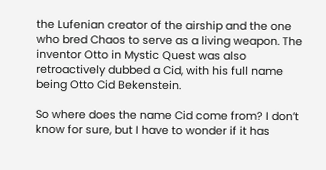the Lufenian creator of the airship and the one who bred Chaos to serve as a living weapon. The inventor Otto in Mystic Quest was also retroactively dubbed a Cid, with his full name being Otto Cid Bekenstein.

So where does the name Cid come from? I don’t know for sure, but I have to wonder if it has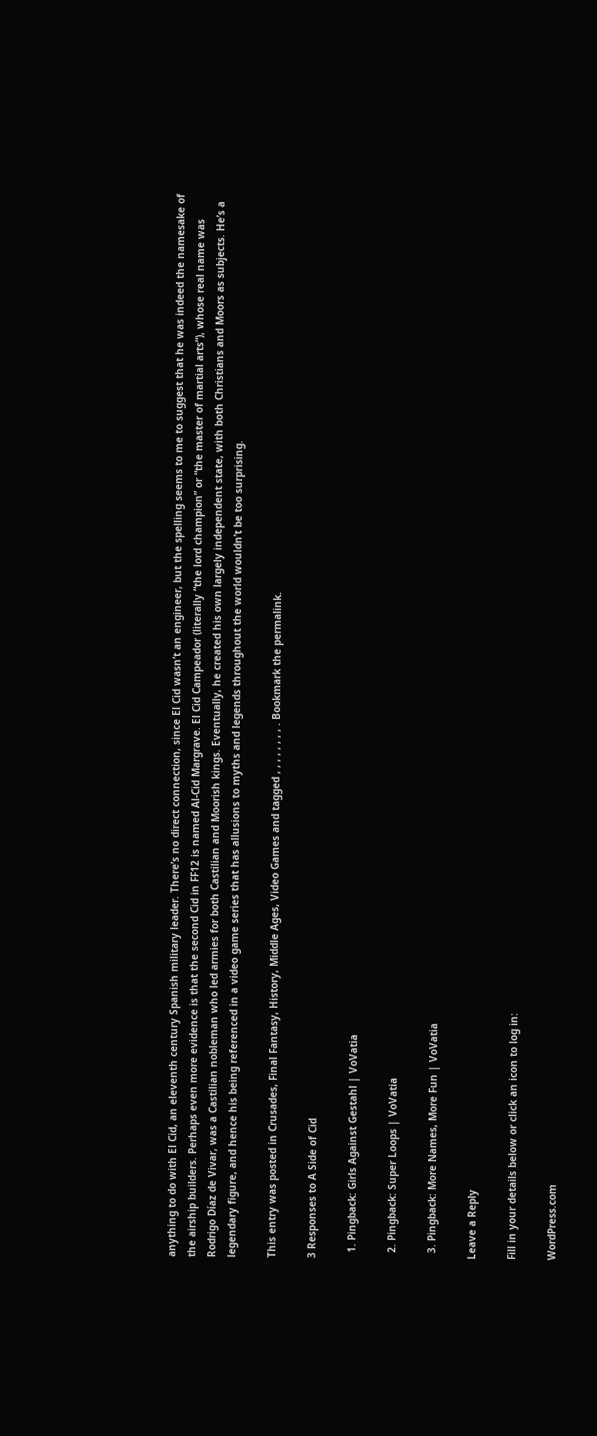anything to do with El Cid, an eleventh century Spanish military leader. There’s no direct connection, since El Cid wasn’t an engineer, but the spelling seems to me to suggest that he was indeed the namesake of the airship builders. Perhaps even more evidence is that the second Cid in FF12 is named Al-Cid Margrave. El Cid Campeador (literally “the lord champion” or “the master of martial arts”), whose real name was Rodrigo Díaz de Vivar, was a Castilian nobleman who led armies for both Castilian and Moorish kings. Eventually, he created his own largely independent state, with both Christians and Moors as subjects. He’s a legendary figure, and hence his being referenced in a video game series that has allusions to myths and legends throughout the world wouldn’t be too surprising.

This entry was posted in Crusades, Final Fantasy, History, Middle Ages, Video Games and tagged , , , , , , , , . Bookmark the permalink.

3 Responses to A Side of Cid

  1. Pingback: Girls Against Gestahl | VoVatia

  2. Pingback: Super Loops | VoVatia

  3. Pingback: More Names, More Fun | VoVatia

Leave a Reply

Fill in your details below or click an icon to log in:

WordPress.com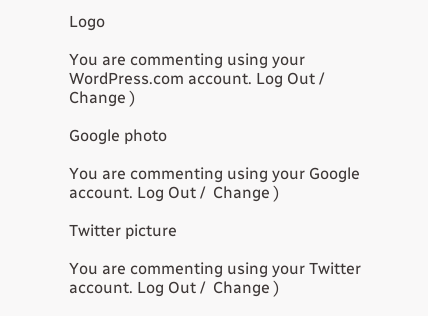Logo

You are commenting using your WordPress.com account. Log Out /  Change )

Google photo

You are commenting using your Google account. Log Out /  Change )

Twitter picture

You are commenting using your Twitter account. Log Out /  Change )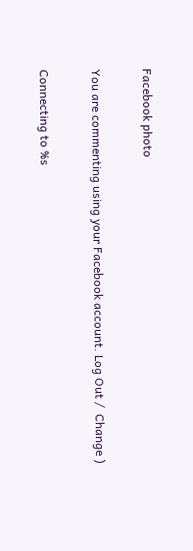Facebook photo

You are commenting using your Facebook account. Log Out /  Change )

Connecting to %s